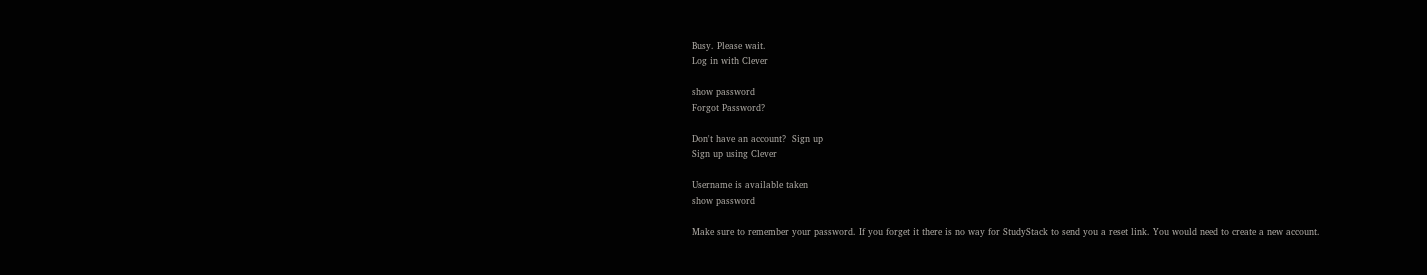Busy. Please wait.
Log in with Clever

show password
Forgot Password?

Don't have an account?  Sign up
Sign up using Clever

Username is available taken
show password

Make sure to remember your password. If you forget it there is no way for StudyStack to send you a reset link. You would need to create a new account.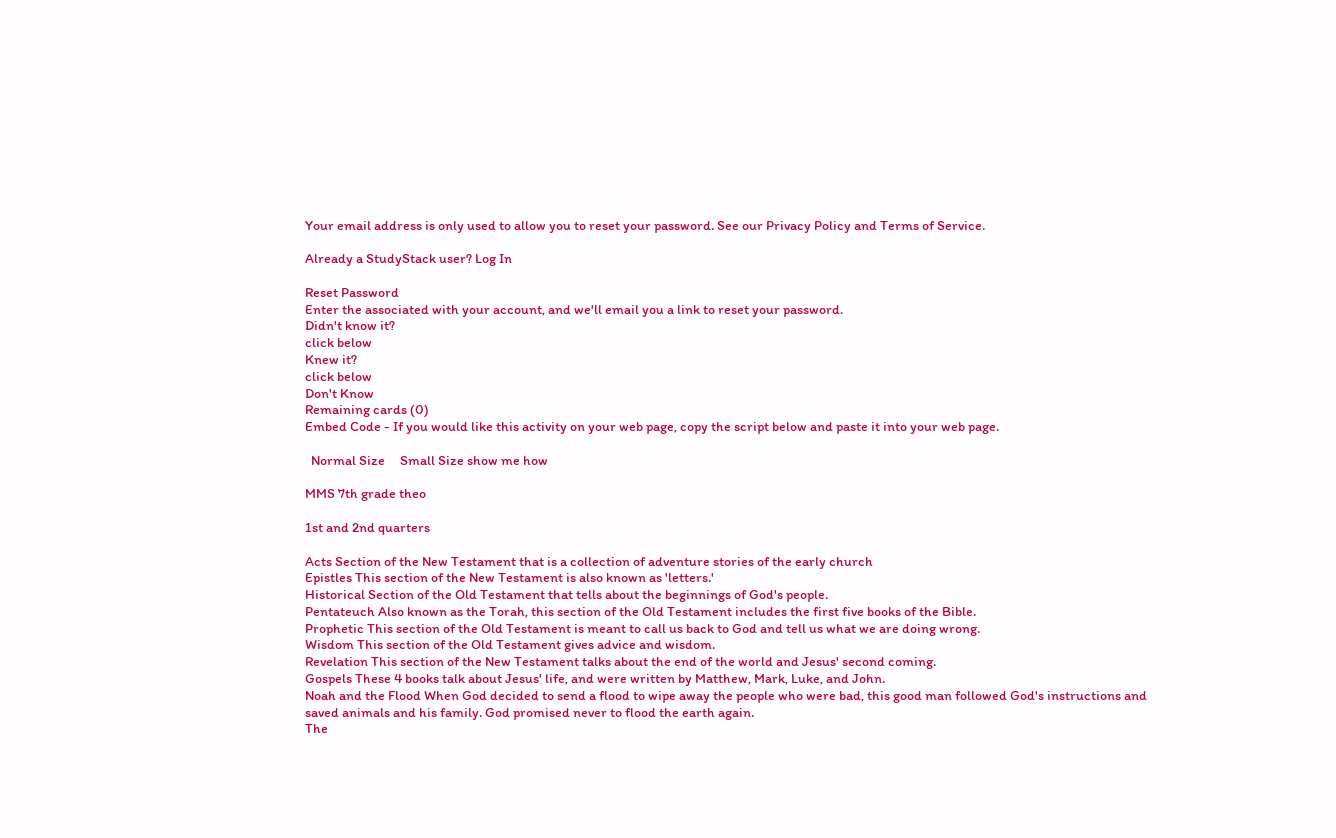Your email address is only used to allow you to reset your password. See our Privacy Policy and Terms of Service.

Already a StudyStack user? Log In

Reset Password
Enter the associated with your account, and we'll email you a link to reset your password.
Didn't know it?
click below
Knew it?
click below
Don't Know
Remaining cards (0)
Embed Code - If you would like this activity on your web page, copy the script below and paste it into your web page.

  Normal Size     Small Size show me how

MMS 7th grade theo

1st and 2nd quarters

Acts Section of the New Testament that is a collection of adventure stories of the early church
Epistles This section of the New Testament is also known as 'letters.'
Historical Section of the Old Testament that tells about the beginnings of God's people.
Pentateuch Also known as the Torah, this section of the Old Testament includes the first five books of the Bible.
Prophetic This section of the Old Testament is meant to call us back to God and tell us what we are doing wrong.
Wisdom This section of the Old Testament gives advice and wisdom.
Revelation This section of the New Testament talks about the end of the world and Jesus' second coming.
Gospels These 4 books talk about Jesus' life, and were written by Matthew, Mark, Luke, and John.
Noah and the Flood When God decided to send a flood to wipe away the people who were bad, this good man followed God's instructions and saved animals and his family. God promised never to flood the earth again.
The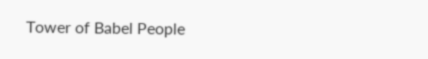Tower of Babel People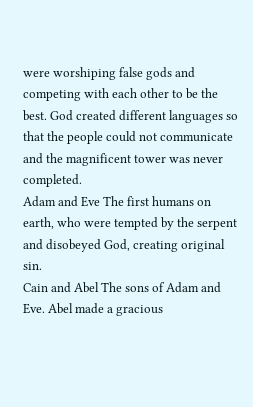were worshiping false gods and competing with each other to be the best. God created different languages so that the people could not communicate and the magnificent tower was never completed.
Adam and Eve The first humans on earth, who were tempted by the serpent and disobeyed God, creating original sin.
Cain and Abel The sons of Adam and Eve. Abel made a gracious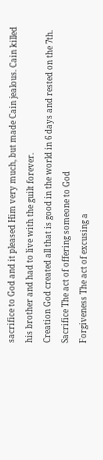sacrifice to God and it pleased Him very much, but made Cain jealous. Cain killed his brother and had to live with the guilt forever.
Creation God created all that is good in the world in 6 days and rested on the 7th.
Sacrifice The act of offering someone to God
Forgiveness The act of excusing a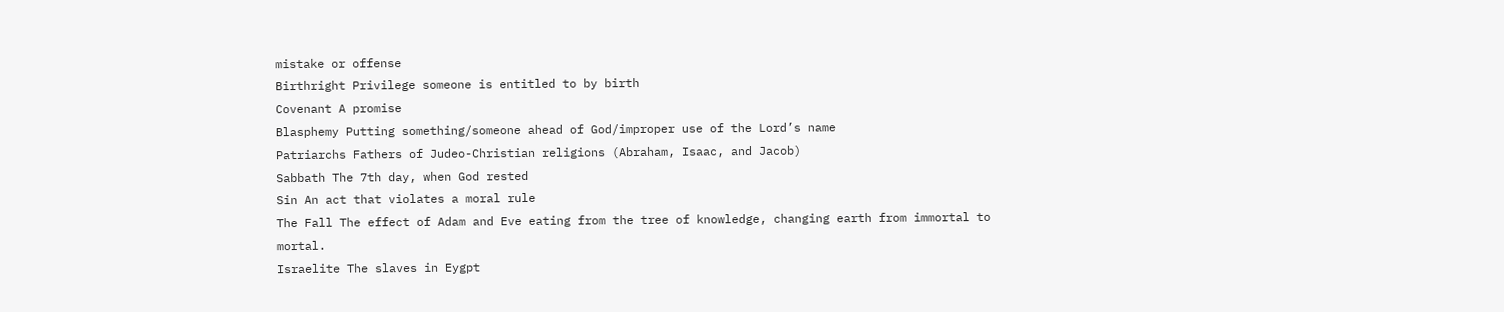mistake or offense
Birthright Privilege someone is entitled to by birth
Covenant A promise
Blasphemy Putting something/someone ahead of God/improper use of the Lord’s name
Patriarchs Fathers of Judeo-Christian religions (Abraham, Isaac, and Jacob)
Sabbath The 7th day, when God rested
Sin An act that violates a moral rule
The Fall The effect of Adam and Eve eating from the tree of knowledge, changing earth from immortal to mortal.
Israelite The slaves in Eygpt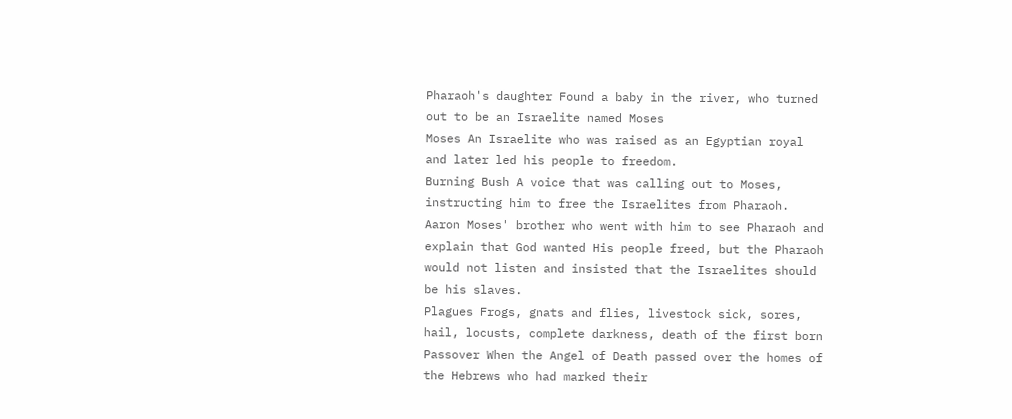Pharaoh's daughter Found a baby in the river, who turned out to be an Israelite named Moses
Moses An Israelite who was raised as an Egyptian royal and later led his people to freedom.
Burning Bush A voice that was calling out to Moses, instructing him to free the Israelites from Pharaoh.
Aaron Moses' brother who went with him to see Pharaoh and explain that God wanted His people freed, but the Pharaoh would not listen and insisted that the Israelites should be his slaves.
Plagues Frogs, gnats and flies, livestock sick, sores, hail, locusts, complete darkness, death of the first born
Passover When the Angel of Death passed over the homes of the Hebrews who had marked their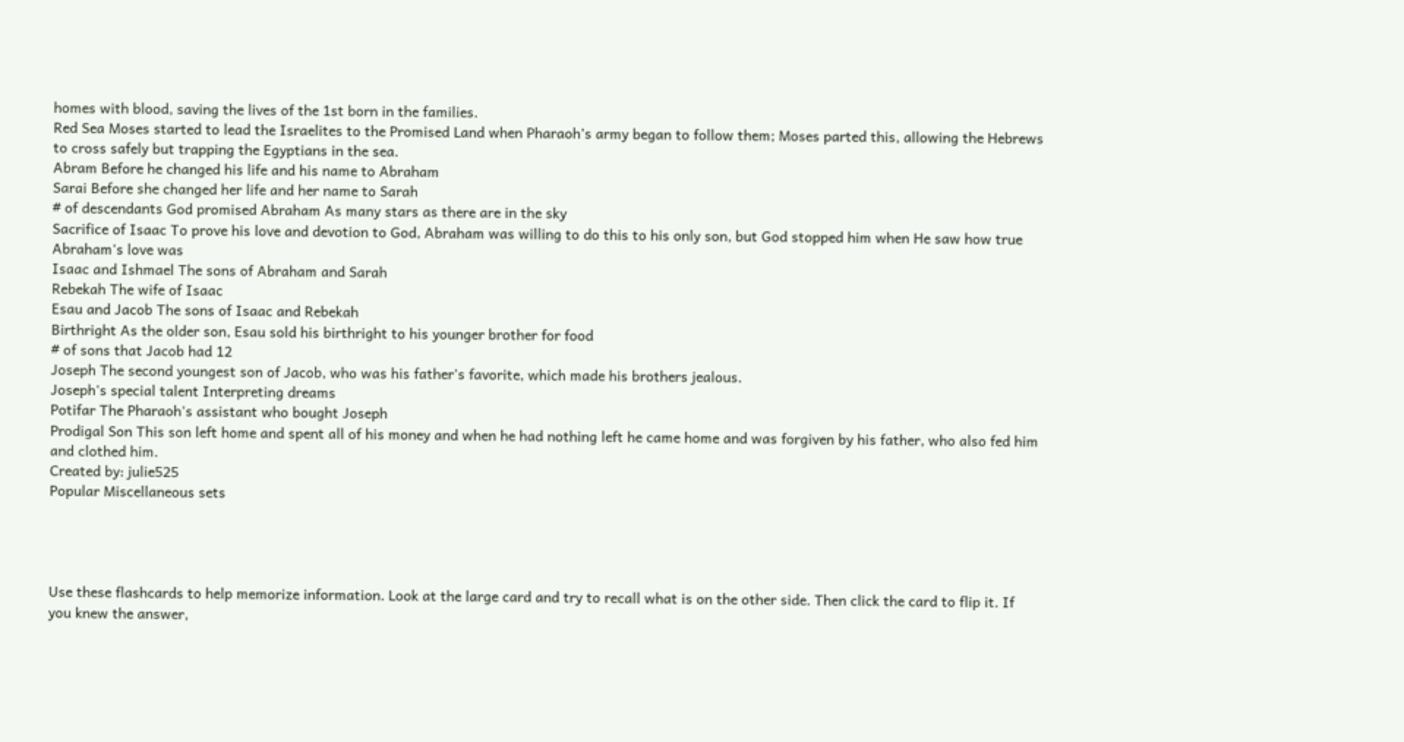homes with blood, saving the lives of the 1st born in the families.
Red Sea Moses started to lead the Israelites to the Promised Land when Pharaoh’s army began to follow them; Moses parted this, allowing the Hebrews to cross safely but trapping the Egyptians in the sea.
Abram Before he changed his life and his name to Abraham
Sarai Before she changed her life and her name to Sarah
# of descendants God promised Abraham As many stars as there are in the sky
Sacrifice of Isaac To prove his love and devotion to God, Abraham was willing to do this to his only son, but God stopped him when He saw how true Abraham's love was
Isaac and Ishmael The sons of Abraham and Sarah
Rebekah The wife of Isaac
Esau and Jacob The sons of Isaac and Rebekah
Birthright As the older son, Esau sold his birthright to his younger brother for food
# of sons that Jacob had 12
Joseph The second youngest son of Jacob, who was his father's favorite, which made his brothers jealous.
Joseph's special talent Interpreting dreams
Potifar The Pharaoh's assistant who bought Joseph
Prodigal Son This son left home and spent all of his money and when he had nothing left he came home and was forgiven by his father, who also fed him and clothed him.
Created by: julie525
Popular Miscellaneous sets




Use these flashcards to help memorize information. Look at the large card and try to recall what is on the other side. Then click the card to flip it. If you knew the answer,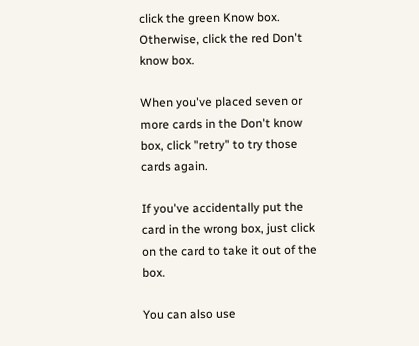click the green Know box. Otherwise, click the red Don't know box.

When you've placed seven or more cards in the Don't know box, click "retry" to try those cards again.

If you've accidentally put the card in the wrong box, just click on the card to take it out of the box.

You can also use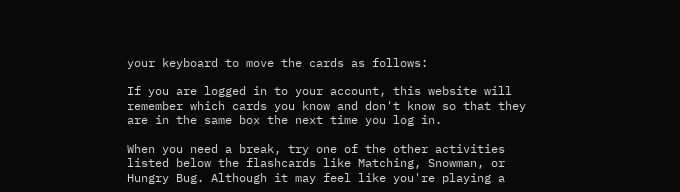your keyboard to move the cards as follows:

If you are logged in to your account, this website will remember which cards you know and don't know so that they are in the same box the next time you log in.

When you need a break, try one of the other activities listed below the flashcards like Matching, Snowman, or Hungry Bug. Although it may feel like you're playing a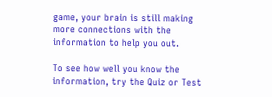game, your brain is still making more connections with the information to help you out.

To see how well you know the information, try the Quiz or Test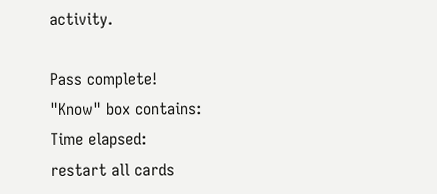activity.

Pass complete!
"Know" box contains:
Time elapsed:
restart all cards